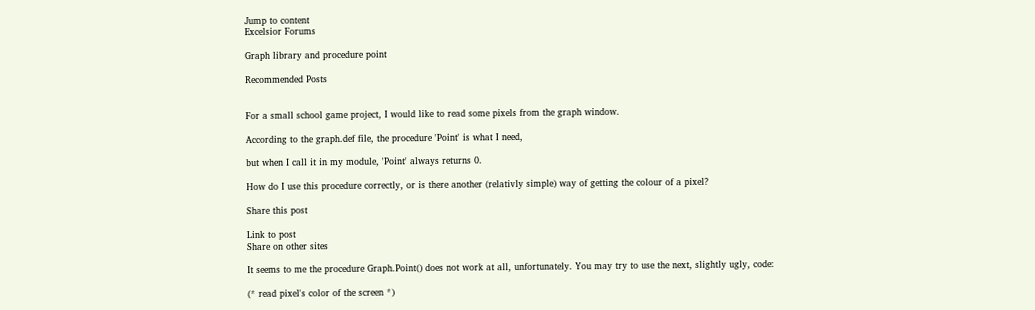Jump to content
Excelsior Forums

Graph library and procedure point

Recommended Posts


For a small school game project, I would like to read some pixels from the graph window.

According to the graph.def file, the procedure 'Point' is what I need,

but when I call it in my module, 'Point' always returns 0.

How do I use this procedure correctly, or is there another (relativly simple) way of getting the colour of a pixel?

Share this post

Link to post
Share on other sites

It seems to me the procedure Graph.Point() does not work at all, unfortunately. You may try to use the next, slightly ugly, code:

(* read pixel's color of the screen *)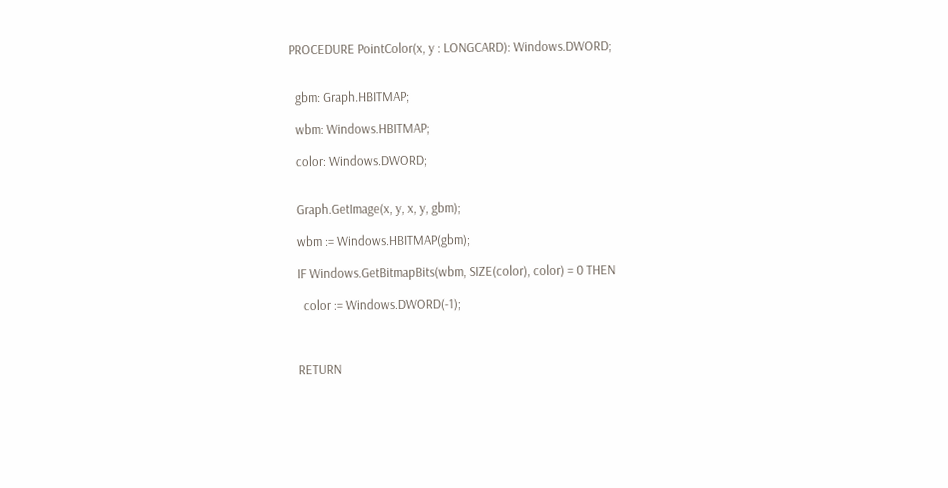PROCEDURE PointColor(x, y : LONGCARD): Windows.DWORD;


  gbm: Graph.HBITMAP;

  wbm: Windows.HBITMAP;

  color: Windows.DWORD;


  Graph.GetImage(x, y, x, y, gbm);

  wbm := Windows.HBITMAP(gbm);

  IF Windows.GetBitmapBits(wbm, SIZE(color), color) = 0 THEN

    color := Windows.DWORD(-1);



  RETURN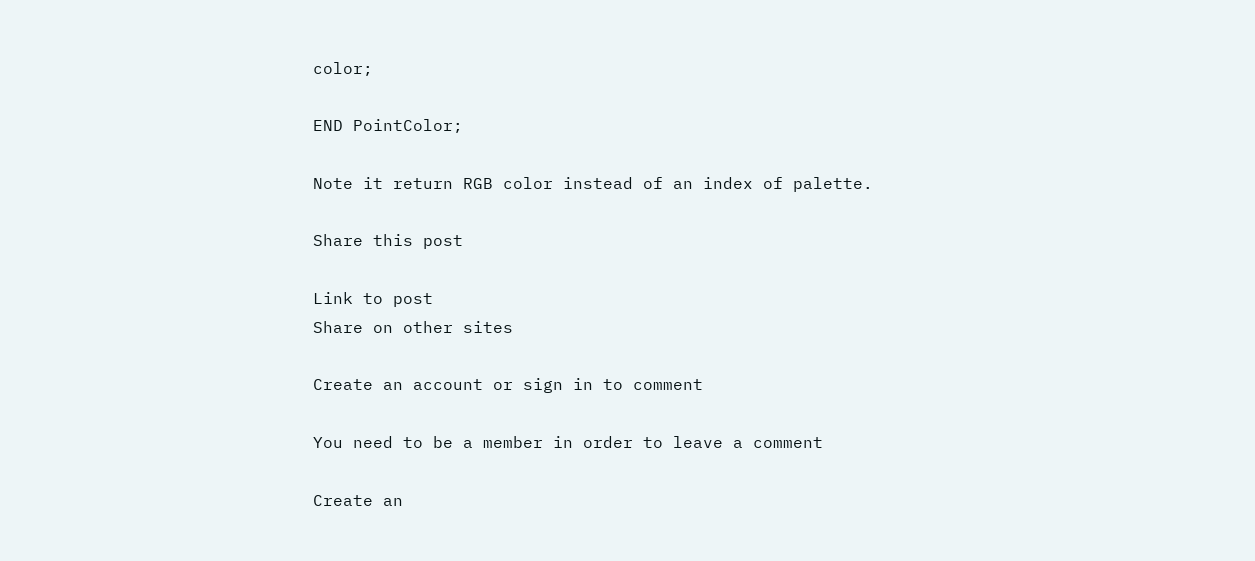color;

END PointColor;

Note it return RGB color instead of an index of palette.

Share this post

Link to post
Share on other sites

Create an account or sign in to comment

You need to be a member in order to leave a comment

Create an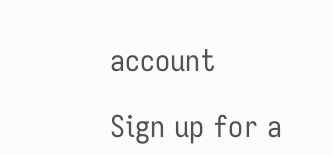account

Sign up for a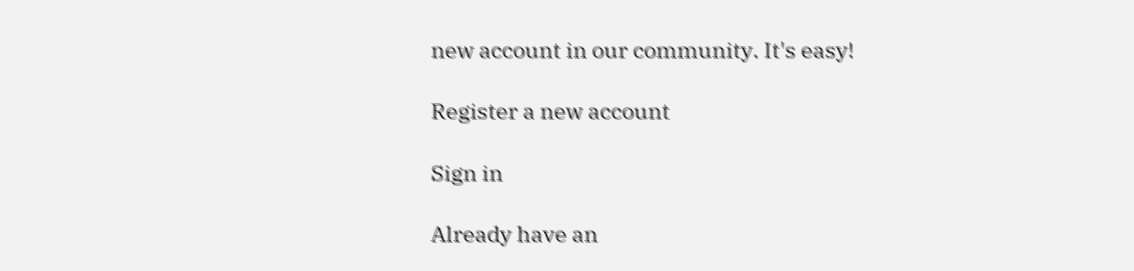new account in our community. It's easy!

Register a new account

Sign in

Already have an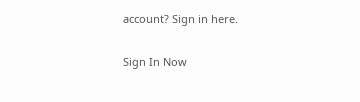account? Sign in here.

Sign In Now